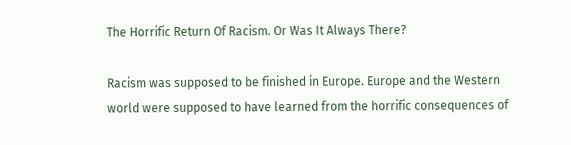The Horrific Return Of Racism. Or Was It Always There?

Racism was supposed to be finished in Europe. Europe and the Western world were supposed to have learned from the horrific consequences of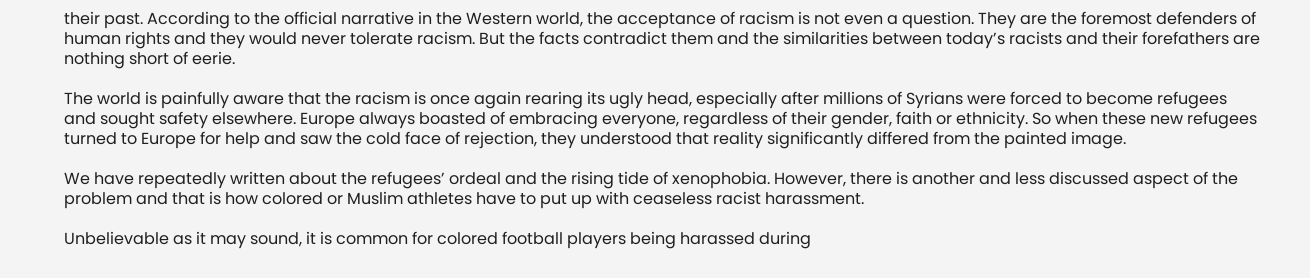their past. According to the official narrative in the Western world, the acceptance of racism is not even a question. They are the foremost defenders of human rights and they would never tolerate racism. But the facts contradict them and the similarities between today’s racists and their forefathers are nothing short of eerie.

The world is painfully aware that the racism is once again rearing its ugly head, especially after millions of Syrians were forced to become refugees and sought safety elsewhere. Europe always boasted of embracing everyone, regardless of their gender, faith or ethnicity. So when these new refugees turned to Europe for help and saw the cold face of rejection, they understood that reality significantly differed from the painted image.

We have repeatedly written about the refugees’ ordeal and the rising tide of xenophobia. However, there is another and less discussed aspect of the problem and that is how colored or Muslim athletes have to put up with ceaseless racist harassment.

Unbelievable as it may sound, it is common for colored football players being harassed during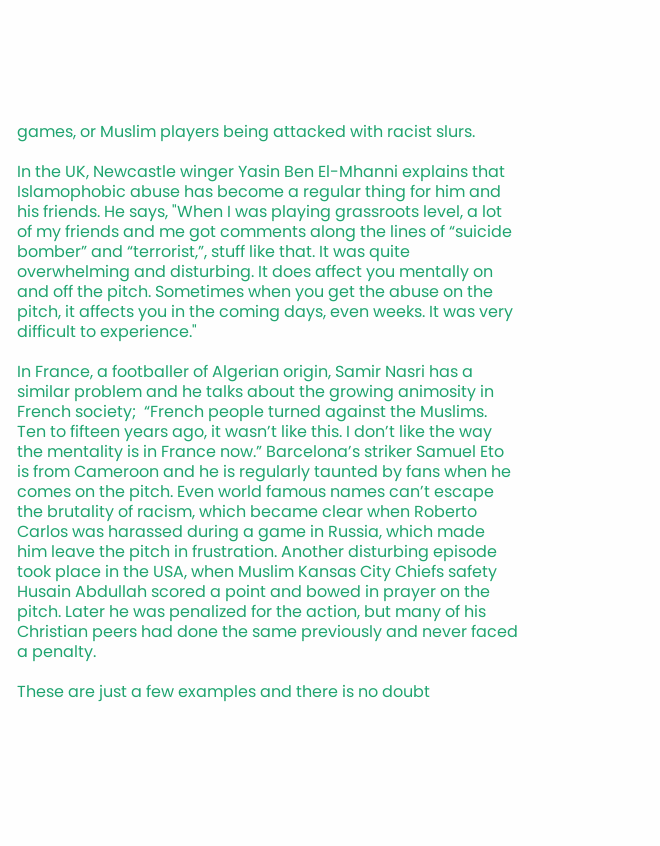games, or Muslim players being attacked with racist slurs.

In the UK, Newcastle winger Yasin Ben El-Mhanni explains that Islamophobic abuse has become a regular thing for him and his friends. He says, "When I was playing grassroots level, a lot of my friends and me got comments along the lines of “suicide bomber” and “terrorist,”, stuff like that. It was quite overwhelming and disturbing. It does affect you mentally on and off the pitch. Sometimes when you get the abuse on the pitch, it affects you in the coming days, even weeks. It was very difficult to experience."

In France, a footballer of Algerian origin, Samir Nasri has a similar problem and he talks about the growing animosity in French society;  “French people turned against the Muslims. Ten to fifteen years ago, it wasn’t like this. I don’t like the way the mentality is in France now.” Barcelona’s striker Samuel Eto is from Cameroon and he is regularly taunted by fans when he comes on the pitch. Even world famous names can’t escape the brutality of racism, which became clear when Roberto Carlos was harassed during a game in Russia, which made him leave the pitch in frustration. Another disturbing episode took place in the USA, when Muslim Kansas City Chiefs safety Husain Abdullah scored a point and bowed in prayer on the pitch. Later he was penalized for the action, but many of his Christian peers had done the same previously and never faced a penalty.

These are just a few examples and there is no doubt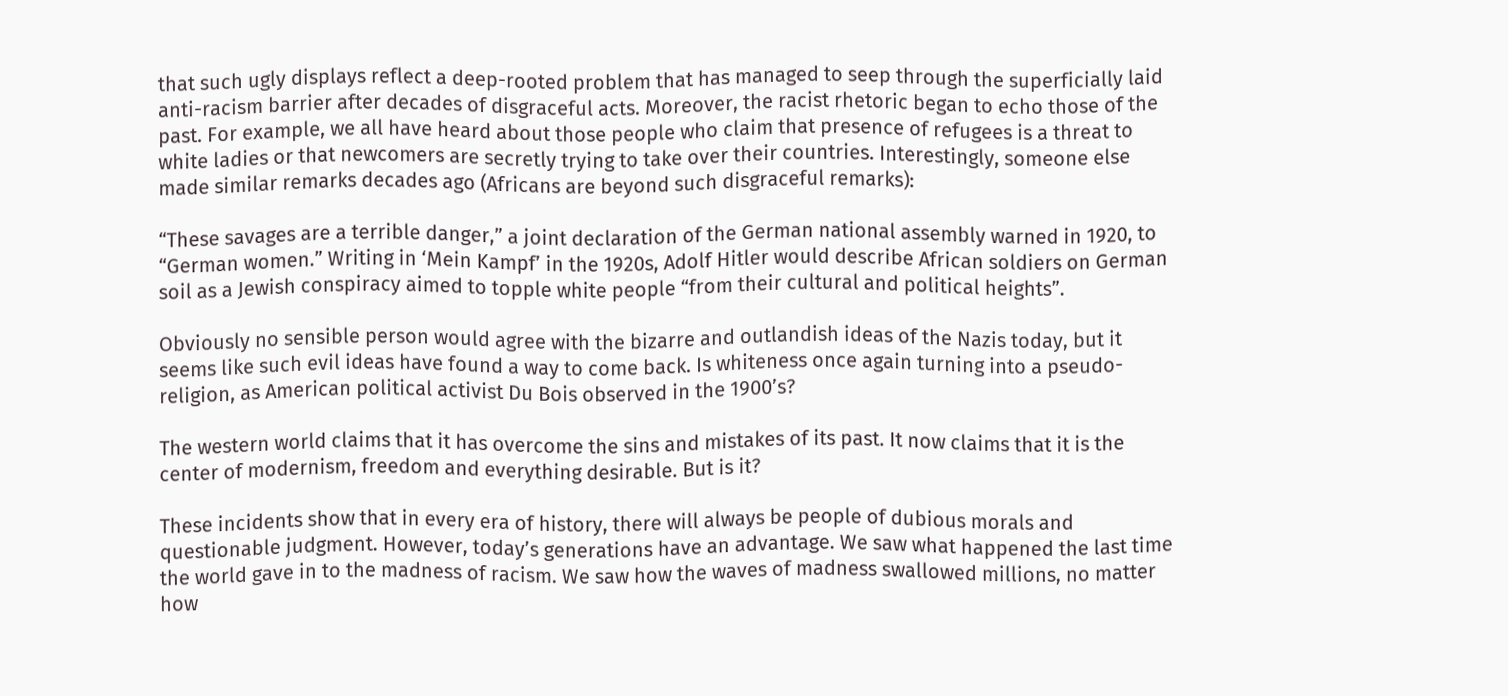that such ugly displays reflect a deep-rooted problem that has managed to seep through the superficially laid anti-racism barrier after decades of disgraceful acts. Moreover, the racist rhetoric began to echo those of the past. For example, we all have heard about those people who claim that presence of refugees is a threat to white ladies or that newcomers are secretly trying to take over their countries. Interestingly, someone else made similar remarks decades ago (Africans are beyond such disgraceful remarks):

“These savages are a terrible danger,” a joint declaration of the German national assembly warned in 1920, to “German women.” Writing in ‘Mein Kampf’ in the 1920s, Adolf Hitler would describe African soldiers on German soil as a Jewish conspiracy aimed to topple white people “from their cultural and political heights”.

Obviously no sensible person would agree with the bizarre and outlandish ideas of the Nazis today, but it seems like such evil ideas have found a way to come back. Is whiteness once again turning into a pseudo-religion, as American political activist Du Bois observed in the 1900’s?

The western world claims that it has overcome the sins and mistakes of its past. It now claims that it is the center of modernism, freedom and everything desirable. But is it?

These incidents show that in every era of history, there will always be people of dubious morals and questionable judgment. However, today’s generations have an advantage. We saw what happened the last time the world gave in to the madness of racism. We saw how the waves of madness swallowed millions, no matter how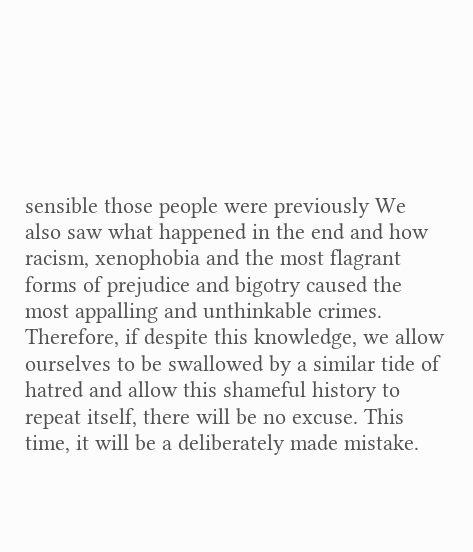sensible those people were previously We also saw what happened in the end and how racism, xenophobia and the most flagrant forms of prejudice and bigotry caused the most appalling and unthinkable crimes. Therefore, if despite this knowledge, we allow ourselves to be swallowed by a similar tide of hatred and allow this shameful history to repeat itself, there will be no excuse. This time, it will be a deliberately made mistake.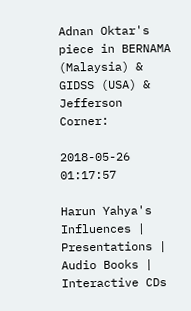Adnan Oktar's piece in BERNAMA (Malaysia) & GIDSS (USA) & Jefferson Corner:

2018-05-26 01:17:57

Harun Yahya's Influences | Presentations | Audio Books | Interactive CDs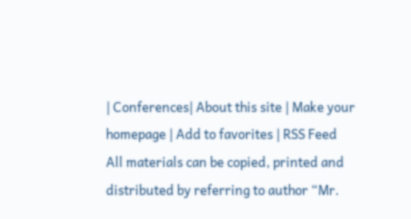| Conferences| About this site | Make your homepage | Add to favorites | RSS Feed
All materials can be copied, printed and distributed by referring to author “Mr.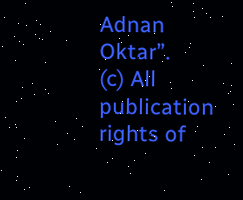Adnan Oktar”.
(c) All publication rights of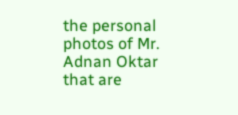the personal photos of Mr. Adnan Oktar that are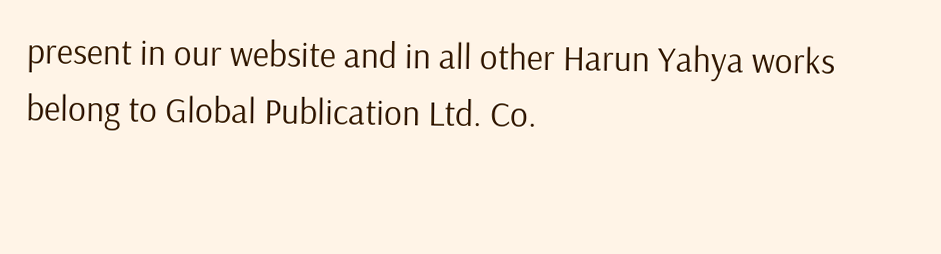present in our website and in all other Harun Yahya works belong to Global Publication Ltd. Co.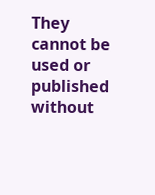They cannot be used or published without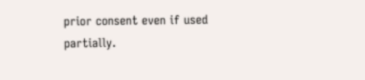prior consent even if used partially.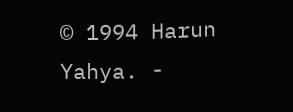© 1994 Harun Yahya. -